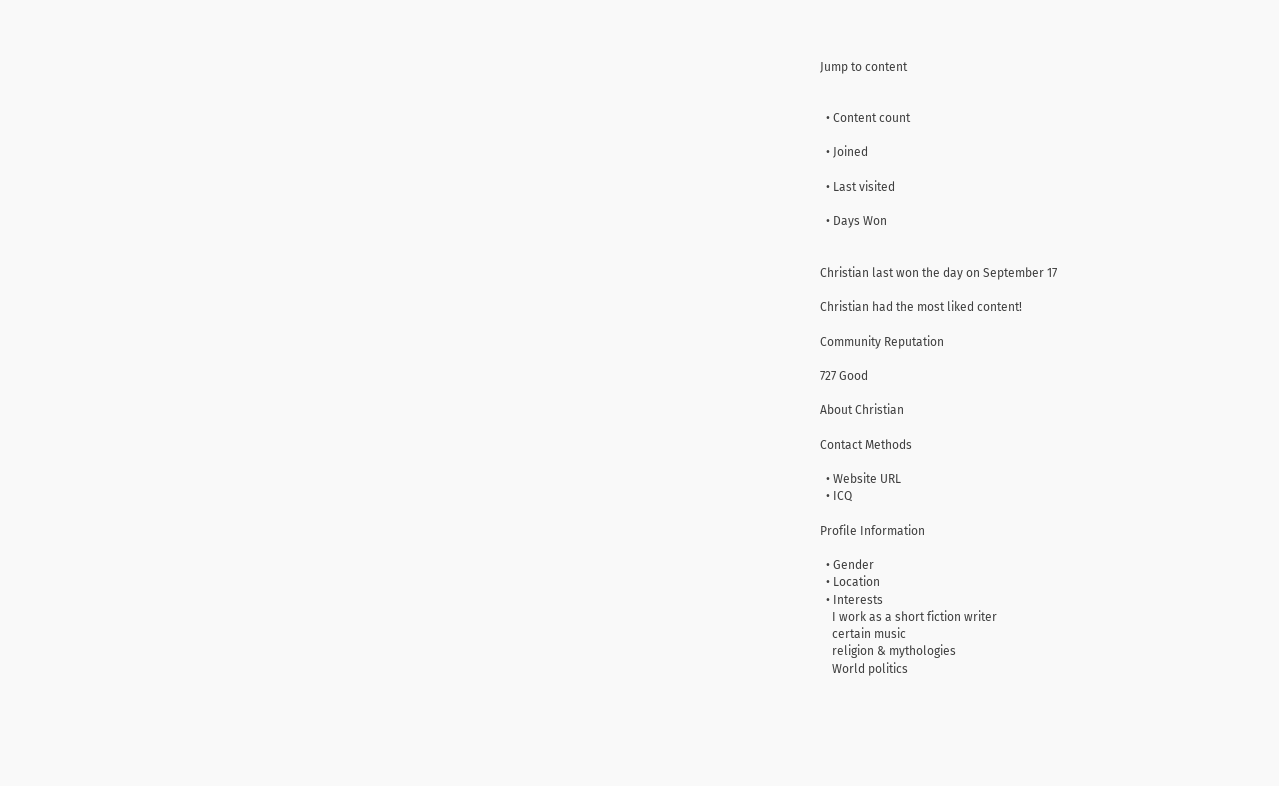Jump to content


  • Content count

  • Joined

  • Last visited

  • Days Won


Christian last won the day on September 17

Christian had the most liked content!

Community Reputation

727 Good

About Christian

Contact Methods

  • Website URL
  • ICQ

Profile Information

  • Gender
  • Location
  • Interests
    I work as a short fiction writer
    certain music
    religion & mythologies
    World politics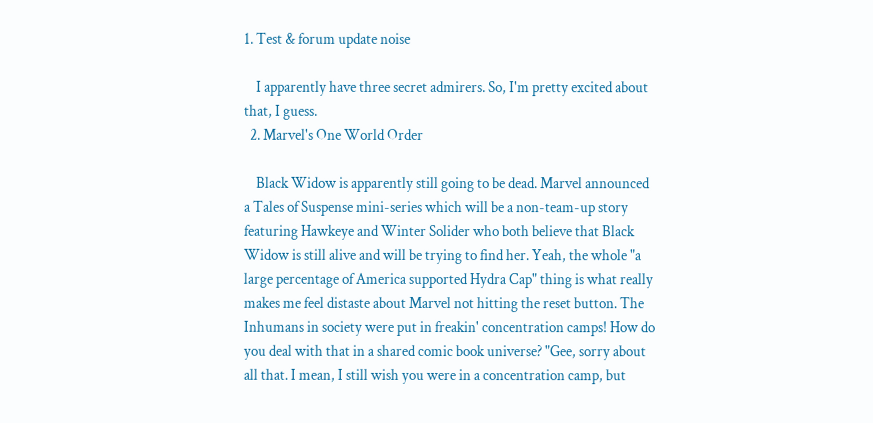1. Test & forum update noise

    I apparently have three secret admirers. So, I'm pretty excited about that, I guess.
  2. Marvel's One World Order

    Black Widow is apparently still going to be dead. Marvel announced a Tales of Suspense mini-series which will be a non-team-up story featuring Hawkeye and Winter Solider who both believe that Black Widow is still alive and will be trying to find her. Yeah, the whole "a large percentage of America supported Hydra Cap" thing is what really makes me feel distaste about Marvel not hitting the reset button. The Inhumans in society were put in freakin' concentration camps! How do you deal with that in a shared comic book universe? "Gee, sorry about all that. I mean, I still wish you were in a concentration camp, but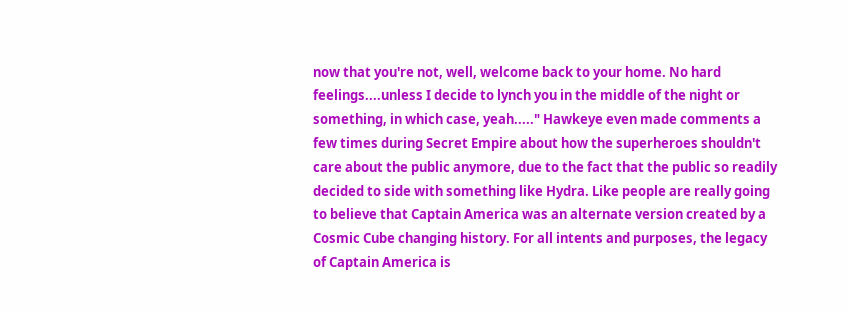now that you're not, well, welcome back to your home. No hard feelings....unless I decide to lynch you in the middle of the night or something, in which case, yeah....." Hawkeye even made comments a few times during Secret Empire about how the superheroes shouldn't care about the public anymore, due to the fact that the public so readily decided to side with something like Hydra. Like people are really going to believe that Captain America was an alternate version created by a Cosmic Cube changing history. For all intents and purposes, the legacy of Captain America is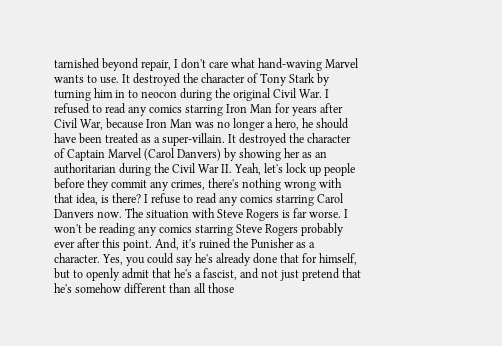tarnished beyond repair, I don't care what hand-waving Marvel wants to use. It destroyed the character of Tony Stark by turning him in to neocon during the original Civil War. I refused to read any comics starring Iron Man for years after Civil War, because Iron Man was no longer a hero, he should have been treated as a super-villain. It destroyed the character of Captain Marvel (Carol Danvers) by showing her as an authoritarian during the Civil War II. Yeah, let's lock up people before they commit any crimes, there's nothing wrong with that idea, is there? I refuse to read any comics starring Carol Danvers now. The situation with Steve Rogers is far worse. I won't be reading any comics starring Steve Rogers probably ever after this point. And, it's ruined the Punisher as a character. Yes, you could say he's already done that for himself, but to openly admit that he's a fascist, and not just pretend that he's somehow different than all those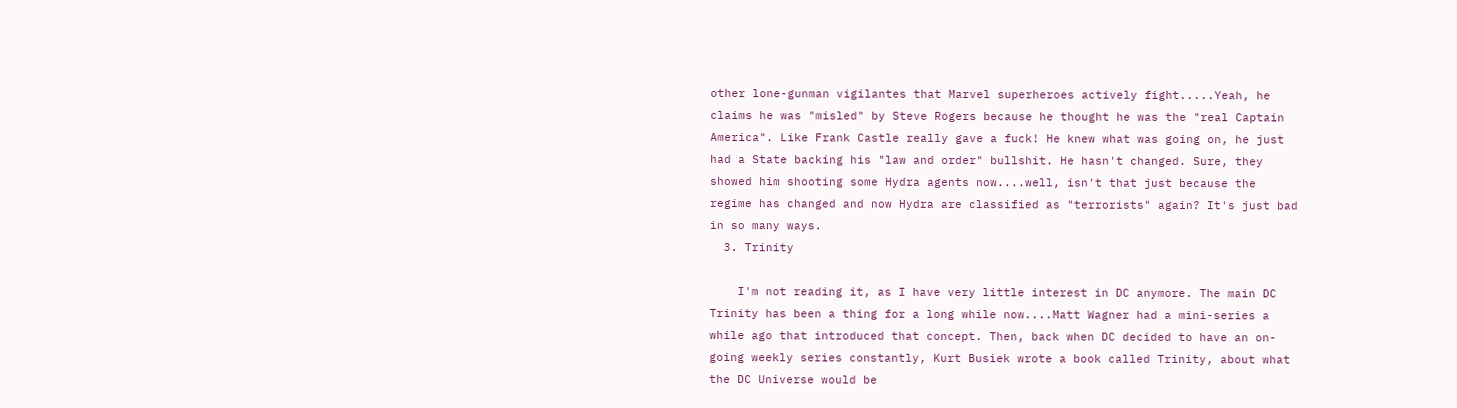other lone-gunman vigilantes that Marvel superheroes actively fight.....Yeah, he claims he was "misled" by Steve Rogers because he thought he was the "real Captain America". Like Frank Castle really gave a fuck! He knew what was going on, he just had a State backing his "law and order" bullshit. He hasn't changed. Sure, they showed him shooting some Hydra agents now....well, isn't that just because the regime has changed and now Hydra are classified as "terrorists" again? It's just bad in so many ways.
  3. Trinity

    I'm not reading it, as I have very little interest in DC anymore. The main DC Trinity has been a thing for a long while now....Matt Wagner had a mini-series a while ago that introduced that concept. Then, back when DC decided to have an on-going weekly series constantly, Kurt Busiek wrote a book called Trinity, about what the DC Universe would be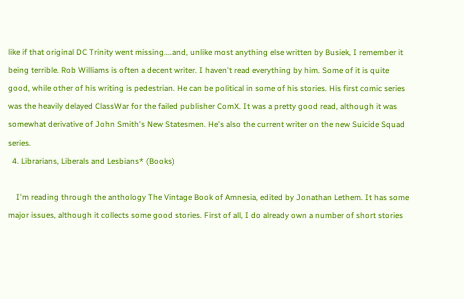like if that original DC Trinity went missing....and, unlike most anything else written by Busiek, I remember it being terrible. Rob Williams is often a decent writer. I haven't read everything by him. Some of it is quite good, while other of his writing is pedestrian. He can be political in some of his stories. His first comic series was the heavily delayed ClassWar for the failed publisher ComX. It was a pretty good read, although it was somewhat derivative of John Smith's New Statesmen. He's also the current writer on the new Suicide Squad series.
  4. Librarians, Liberals and Lesbians* (Books)

    I'm reading through the anthology The Vintage Book of Amnesia, edited by Jonathan Lethem. It has some major issues, although it collects some good stories. First of all, I do already own a number of short stories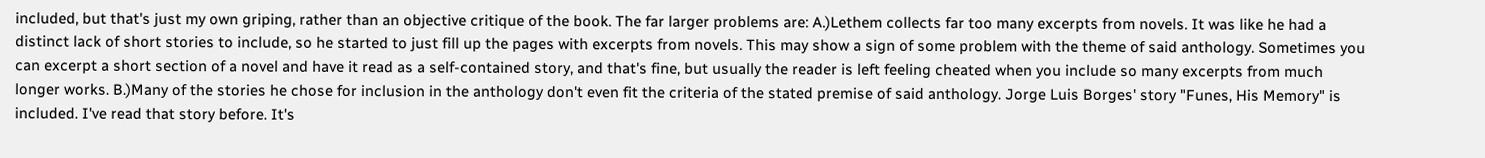included, but that's just my own griping, rather than an objective critique of the book. The far larger problems are: A.)Lethem collects far too many excerpts from novels. It was like he had a distinct lack of short stories to include, so he started to just fill up the pages with excerpts from novels. This may show a sign of some problem with the theme of said anthology. Sometimes you can excerpt a short section of a novel and have it read as a self-contained story, and that's fine, but usually the reader is left feeling cheated when you include so many excerpts from much longer works. B.)Many of the stories he chose for inclusion in the anthology don't even fit the criteria of the stated premise of said anthology. Jorge Luis Borges' story "Funes, His Memory" is included. I've read that story before. It's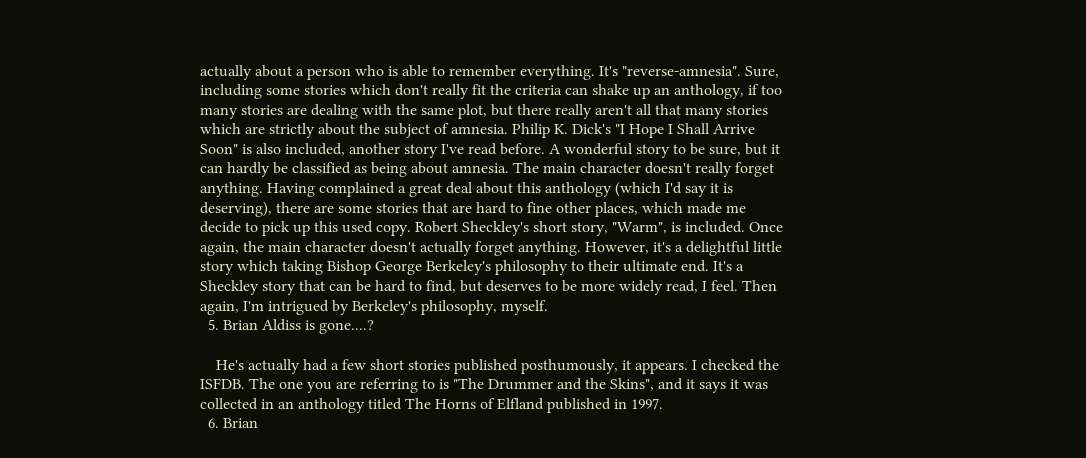actually about a person who is able to remember everything. It's "reverse-amnesia". Sure, including some stories which don't really fit the criteria can shake up an anthology, if too many stories are dealing with the same plot, but there really aren't all that many stories which are strictly about the subject of amnesia. Philip K. Dick's "I Hope I Shall Arrive Soon" is also included, another story I've read before. A wonderful story to be sure, but it can hardly be classified as being about amnesia. The main character doesn't really forget anything. Having complained a great deal about this anthology (which I'd say it is deserving), there are some stories that are hard to fine other places, which made me decide to pick up this used copy. Robert Sheckley's short story, "Warm", is included. Once again, the main character doesn't actually forget anything. However, it's a delightful little story which taking Bishop George Berkeley's philosophy to their ultimate end. It's a Sheckley story that can be hard to find, but deserves to be more widely read, I feel. Then again, I'm intrigued by Berkeley's philosophy, myself.
  5. Brian Aldiss is gone....?

    He's actually had a few short stories published posthumously, it appears. I checked the ISFDB. The one you are referring to is "The Drummer and the Skins", and it says it was collected in an anthology titled The Horns of Elfland published in 1997.
  6. Brian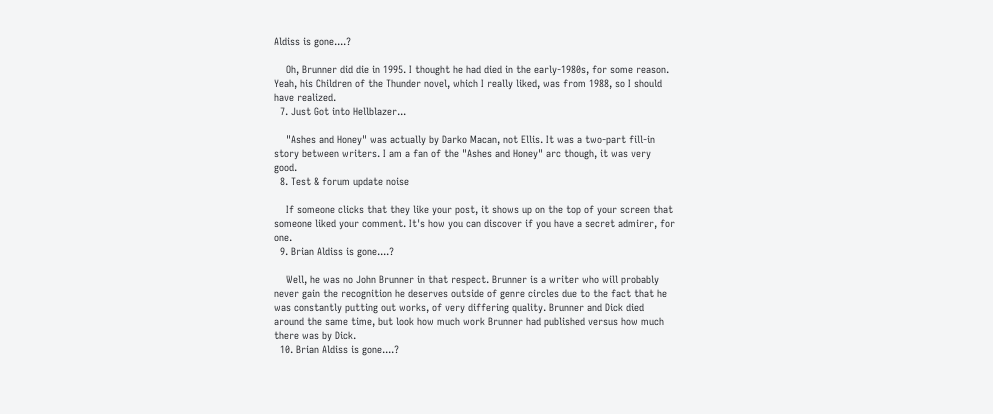Aldiss is gone....?

    Oh, Brunner did die in 1995. I thought he had died in the early-1980s, for some reason. Yeah, his Children of the Thunder novel, which I really liked, was from 1988, so I should have realized.
  7. Just Got into Hellblazer...

    "Ashes and Honey" was actually by Darko Macan, not Ellis. It was a two-part fill-in story between writers. I am a fan of the "Ashes and Honey" arc though, it was very good.
  8. Test & forum update noise

    If someone clicks that they like your post, it shows up on the top of your screen that someone liked your comment. It's how you can discover if you have a secret admirer, for one.
  9. Brian Aldiss is gone....?

    Well, he was no John Brunner in that respect. Brunner is a writer who will probably never gain the recognition he deserves outside of genre circles due to the fact that he was constantly putting out works, of very differing quality. Brunner and Dick died around the same time, but look how much work Brunner had published versus how much there was by Dick.
  10. Brian Aldiss is gone....?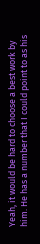Yeah, it would be hard to choose a best work by him. He has a number that I could point to as his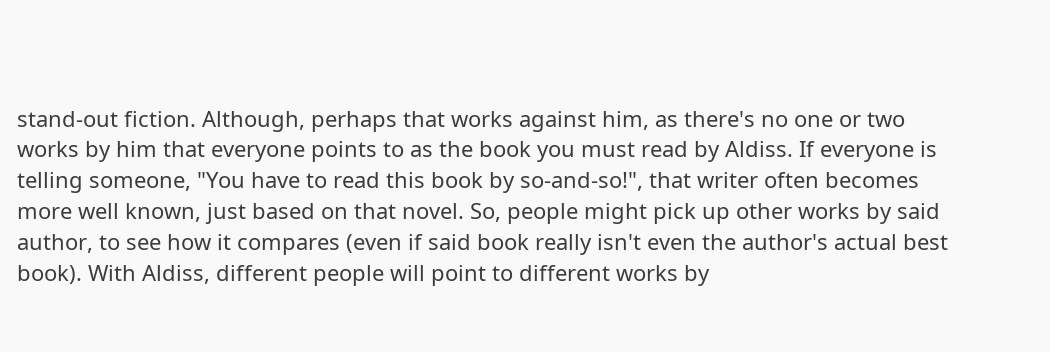stand-out fiction. Although, perhaps that works against him, as there's no one or two works by him that everyone points to as the book you must read by Aldiss. If everyone is telling someone, "You have to read this book by so-and-so!", that writer often becomes more well known, just based on that novel. So, people might pick up other works by said author, to see how it compares (even if said book really isn't even the author's actual best book). With Aldiss, different people will point to different works by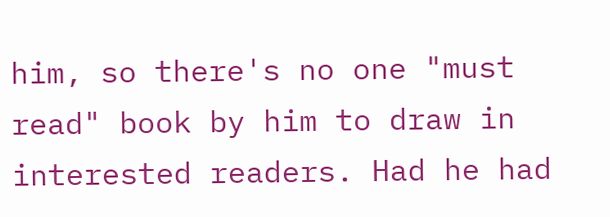him, so there's no one "must read" book by him to draw in interested readers. Had he had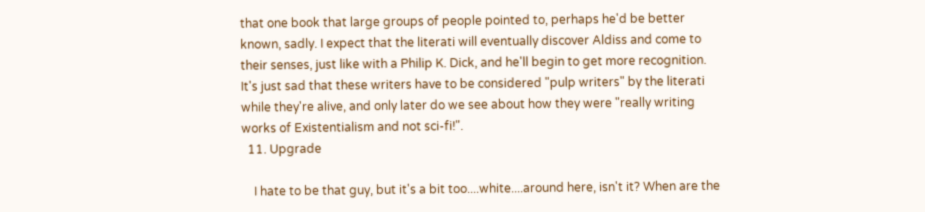that one book that large groups of people pointed to, perhaps he'd be better known, sadly. I expect that the literati will eventually discover Aldiss and come to their senses, just like with a Philip K. Dick, and he'll begin to get more recognition. It's just sad that these writers have to be considered "pulp writers" by the literati while they're alive, and only later do we see about how they were "really writing works of Existentialism and not sci-fi!".
  11. Upgrade

    I hate to be that guy, but it's a bit too....white....around here, isn't it? When are the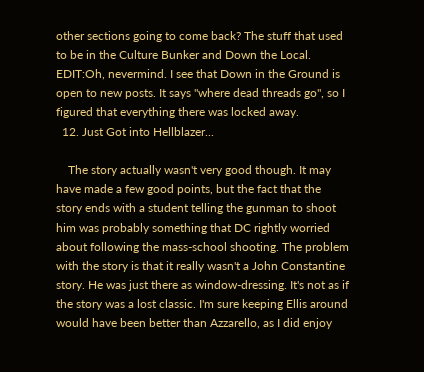other sections going to come back? The stuff that used to be in the Culture Bunker and Down the Local. EDIT:Oh, nevermind. I see that Down in the Ground is open to new posts. It says "where dead threads go", so I figured that everything there was locked away.
  12. Just Got into Hellblazer...

    The story actually wasn't very good though. It may have made a few good points, but the fact that the story ends with a student telling the gunman to shoot him was probably something that DC rightly worried about following the mass-school shooting. The problem with the story is that it really wasn't a John Constantine story. He was just there as window-dressing. It's not as if the story was a lost classic. I'm sure keeping Ellis around would have been better than Azzarello, as I did enjoy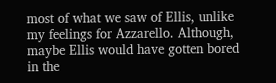most of what we saw of Ellis, unlike my feelings for Azzarello. Although, maybe Ellis would have gotten bored in the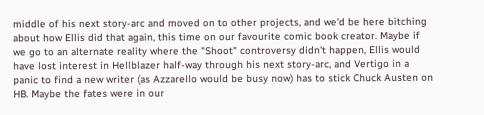middle of his next story-arc and moved on to other projects, and we'd be here bitching about how Ellis did that again, this time on our favourite comic book creator. Maybe if we go to an alternate reality where the "Shoot" controversy didn't happen, Ellis would have lost interest in Hellblazer half-way through his next story-arc, and Vertigo in a panic to find a new writer (as Azzarello would be busy now) has to stick Chuck Austen on HB. Maybe the fates were in our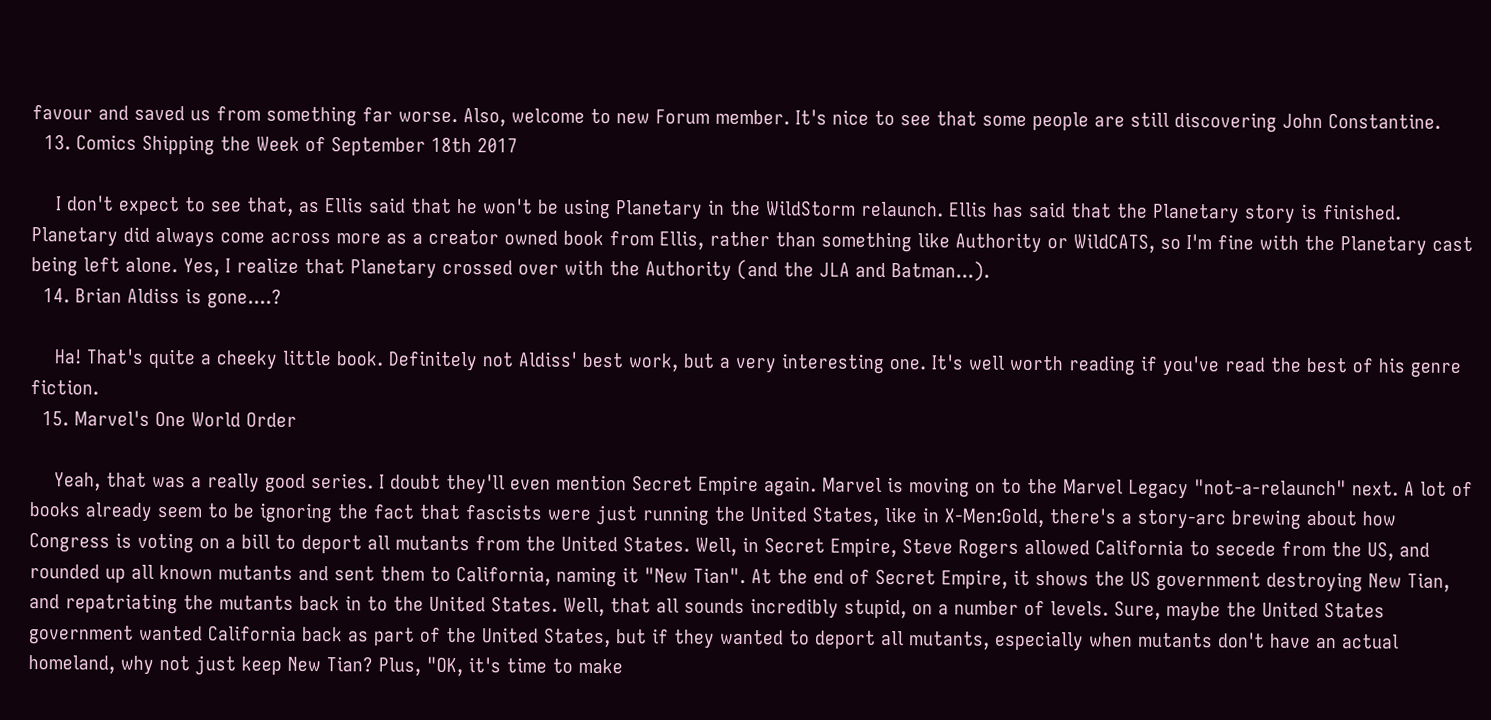favour and saved us from something far worse. Also, welcome to new Forum member. It's nice to see that some people are still discovering John Constantine.
  13. Comics Shipping the Week of September 18th 2017

    I don't expect to see that, as Ellis said that he won't be using Planetary in the WildStorm relaunch. Ellis has said that the Planetary story is finished. Planetary did always come across more as a creator owned book from Ellis, rather than something like Authority or WildCATS, so I'm fine with the Planetary cast being left alone. Yes, I realize that Planetary crossed over with the Authority (and the JLA and Batman...).
  14. Brian Aldiss is gone....?

    Ha! That's quite a cheeky little book. Definitely not Aldiss' best work, but a very interesting one. It's well worth reading if you've read the best of his genre fiction.
  15. Marvel's One World Order

    Yeah, that was a really good series. I doubt they'll even mention Secret Empire again. Marvel is moving on to the Marvel Legacy "not-a-relaunch" next. A lot of books already seem to be ignoring the fact that fascists were just running the United States, like in X-Men:Gold, there's a story-arc brewing about how Congress is voting on a bill to deport all mutants from the United States. Well, in Secret Empire, Steve Rogers allowed California to secede from the US, and rounded up all known mutants and sent them to California, naming it "New Tian". At the end of Secret Empire, it shows the US government destroying New Tian, and repatriating the mutants back in to the United States. Well, that all sounds incredibly stupid, on a number of levels. Sure, maybe the United States government wanted California back as part of the United States, but if they wanted to deport all mutants, especially when mutants don't have an actual homeland, why not just keep New Tian? Plus, "OK, it's time to make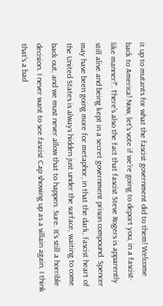it up to mutants for what the fascist government did to them! Welcome back to America! Now, let's vote if we're going to deport you, in a fascist-like manner!". There's also the fact that fascist Steve Rogers is apparently still alive and being kept in a secret government prison compound. Spencer may have been going more for metaphor, in that the dark, fascist heart of the United States is always hidden just under the surface, waiting to come back out, and we must never allow that to happen. Sure. It's still a horrible decision. I never want to see fascist Cap showing up as a villain again. I think that's a bad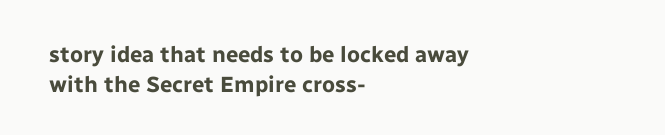story idea that needs to be locked away with the Secret Empire cross-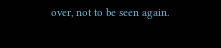over, not to be seen again.